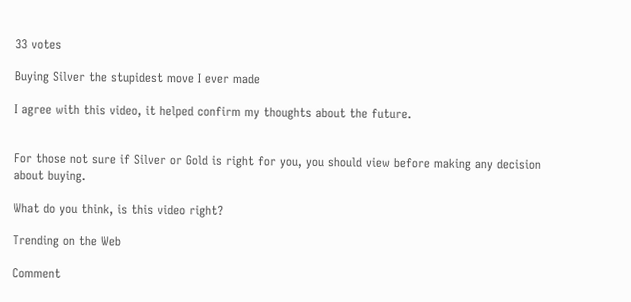33 votes

Buying Silver the stupidest move I ever made

I agree with this video, it helped confirm my thoughts about the future.


For those not sure if Silver or Gold is right for you, you should view before making any decision about buying.

What do you think, is this video right?

Trending on the Web

Comment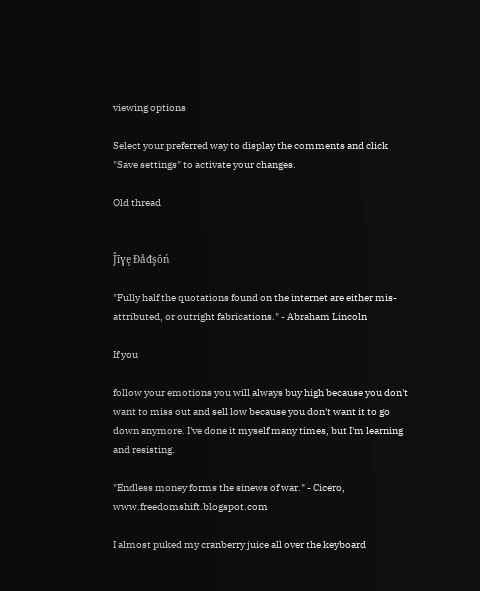viewing options

Select your preferred way to display the comments and click "Save settings" to activate your changes.

Old thread


Ĵīɣȩ Ɖåđşŏń

"Fully half the quotations found on the internet are either mis-attributed, or outright fabrications." - Abraham Lincoln

If you

follow your emotions you will always buy high because you don't want to miss out and sell low because you don't want it to go down anymore. I've done it myself many times, but I'm learning and resisting.

"Endless money forms the sinews of war." - Cicero, www.freedomshift.blogspot.com

I almost puked my cranberry juice all over the keyboard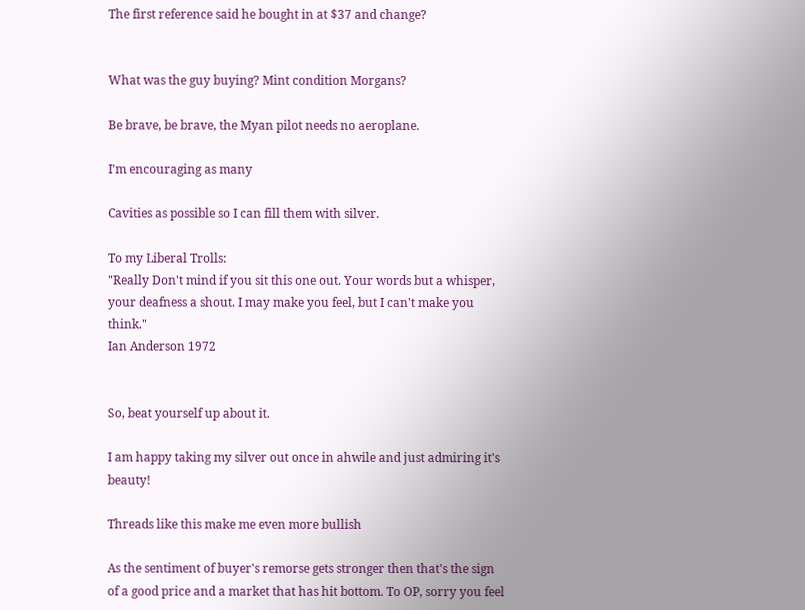The first reference said he bought in at $37 and change?


What was the guy buying? Mint condition Morgans?

Be brave, be brave, the Myan pilot needs no aeroplane.

I'm encouraging as many

Cavities as possible so I can fill them with silver.

To my Liberal Trolls:
"Really Don't mind if you sit this one out. Your words but a whisper, your deafness a shout. I may make you feel, but I can't make you think."
Ian Anderson 1972


So, beat yourself up about it.

I am happy taking my silver out once in ahwile and just admiring it's beauty!

Threads like this make me even more bullish

As the sentiment of buyer's remorse gets stronger then that's the sign of a good price and a market that has hit bottom. To OP, sorry you feel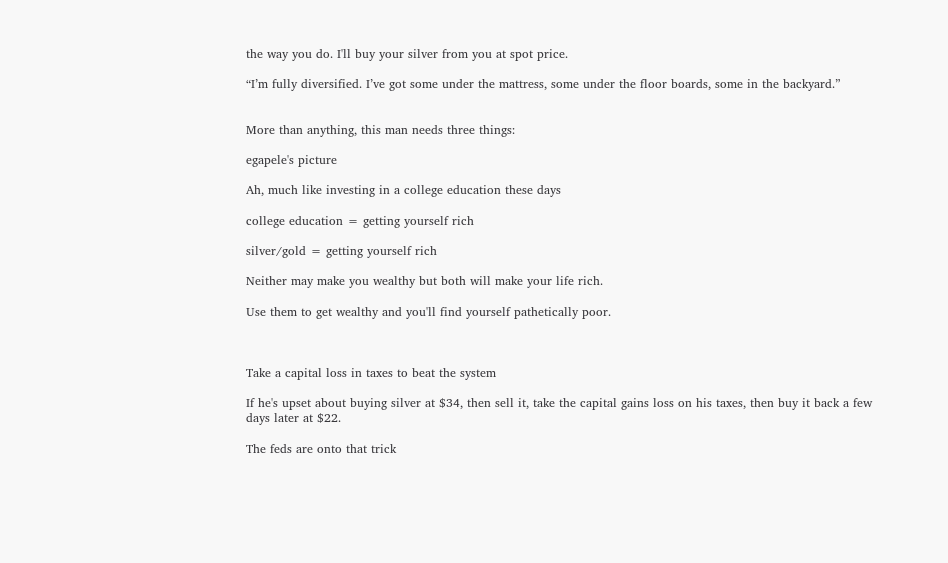the way you do. I'll buy your silver from you at spot price.

“I’m fully diversified. I’ve got some under the mattress, some under the floor boards, some in the backyard.”


More than anything, this man needs three things:

egapele's picture

Ah, much like investing in a college education these days

college education = getting yourself rich

silver/gold = getting yourself rich

Neither may make you wealthy but both will make your life rich.

Use them to get wealthy and you'll find yourself pathetically poor.



Take a capital loss in taxes to beat the system

If he's upset about buying silver at $34, then sell it, take the capital gains loss on his taxes, then buy it back a few days later at $22.

The feds are onto that trick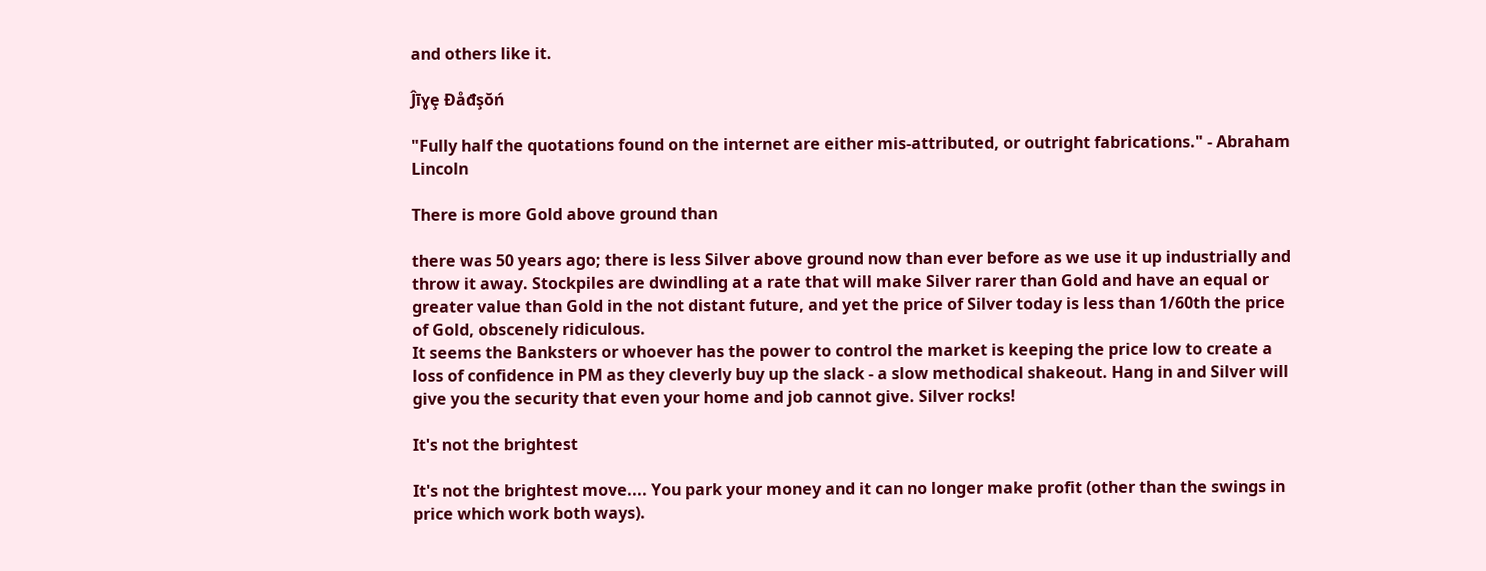and others like it.

Ĵīɣȩ Ɖåđşŏń

"Fully half the quotations found on the internet are either mis-attributed, or outright fabrications." - Abraham Lincoln

There is more Gold above ground than

there was 50 years ago; there is less Silver above ground now than ever before as we use it up industrially and throw it away. Stockpiles are dwindling at a rate that will make Silver rarer than Gold and have an equal or greater value than Gold in the not distant future, and yet the price of Silver today is less than 1/60th the price of Gold, obscenely ridiculous.
It seems the Banksters or whoever has the power to control the market is keeping the price low to create a loss of confidence in PM as they cleverly buy up the slack - a slow methodical shakeout. Hang in and Silver will give you the security that even your home and job cannot give. Silver rocks!

It's not the brightest

It's not the brightest move.... You park your money and it can no longer make profit (other than the swings in price which work both ways).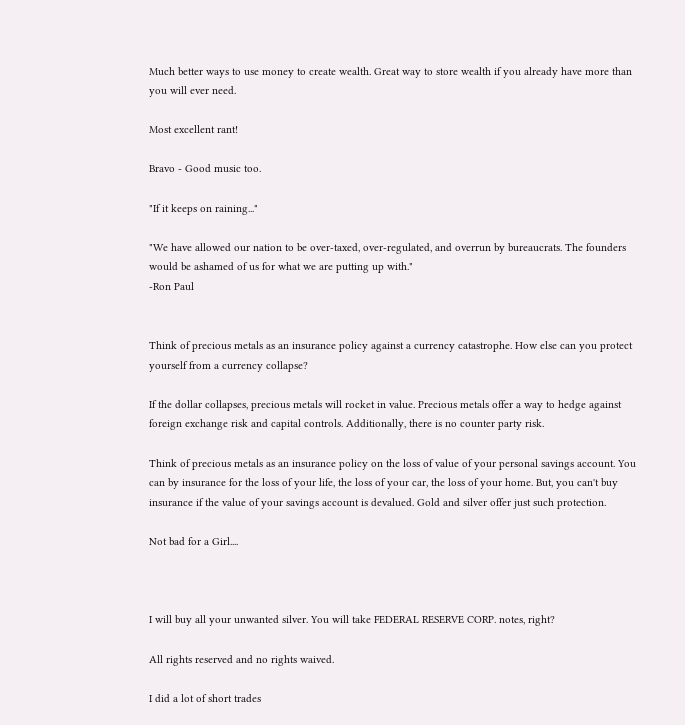Much better ways to use money to create wealth. Great way to store wealth if you already have more than you will ever need.

Most excellent rant!

Bravo - Good music too.

"If it keeps on raining..."

"We have allowed our nation to be over-taxed, over-regulated, and overrun by bureaucrats. The founders would be ashamed of us for what we are putting up with."
-Ron Paul


Think of precious metals as an insurance policy against a currency catastrophe. How else can you protect yourself from a currency collapse?

If the dollar collapses, precious metals will rocket in value. Precious metals offer a way to hedge against foreign exchange risk and capital controls. Additionally, there is no counter party risk.

Think of precious metals as an insurance policy on the loss of value of your personal savings account. You can by insurance for the loss of your life, the loss of your car, the loss of your home. But, you can't buy insurance if the value of your savings account is devalued. Gold and silver offer just such protection.

Not bad for a Girl....



I will buy all your unwanted silver. You will take FEDERAL RESERVE CORP. notes, right?

All rights reserved and no rights waived.

I did a lot of short trades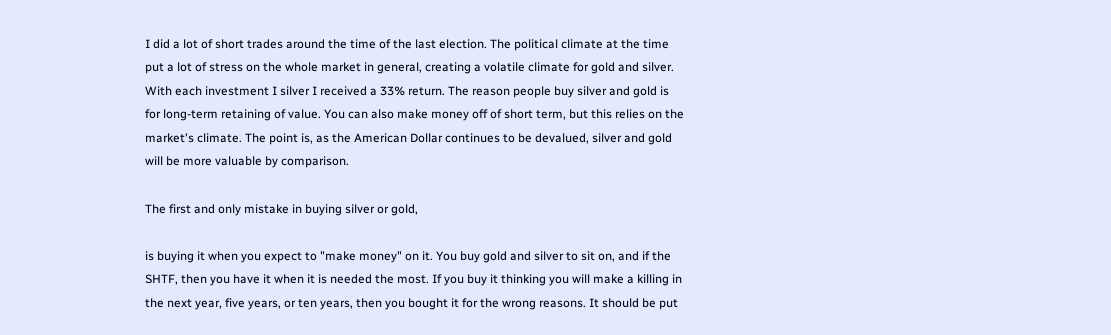I did a lot of short trades around the time of the last election. The political climate at the time put a lot of stress on the whole market in general, creating a volatile climate for gold and silver. With each investment I silver I received a 33% return. The reason people buy silver and gold is for long-term retaining of value. You can also make money off of short term, but this relies on the market's climate. The point is, as the American Dollar continues to be devalued, silver and gold will be more valuable by comparison.

The first and only mistake in buying silver or gold,

is buying it when you expect to "make money" on it. You buy gold and silver to sit on, and if the SHTF, then you have it when it is needed the most. If you buy it thinking you will make a killing in the next year, five years, or ten years, then you bought it for the wrong reasons. It should be put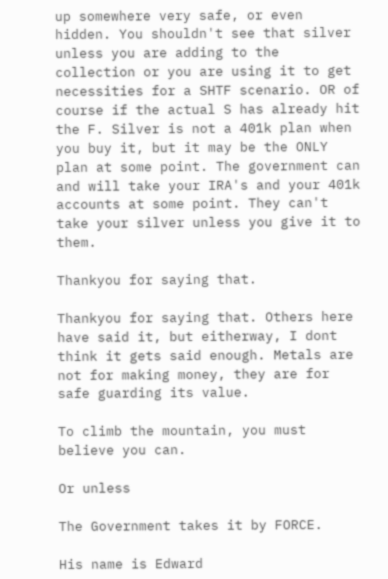up somewhere very safe, or even hidden. You shouldn't see that silver unless you are adding to the collection or you are using it to get necessities for a SHTF scenario. OR of course if the actual S has already hit the F. Silver is not a 401k plan when you buy it, but it may be the ONLY plan at some point. The government can and will take your IRA's and your 401k accounts at some point. They can't take your silver unless you give it to them.

Thankyou for saying that.

Thankyou for saying that. Others here have said it, but eitherway, I dont think it gets said enough. Metals are not for making money, they are for safe guarding its value.

To climb the mountain, you must believe you can.

Or unless

The Government takes it by FORCE.

His name is Edward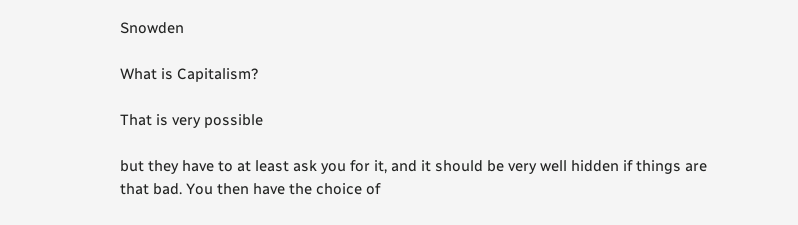Snowden

What is Capitalism?

That is very possible

but they have to at least ask you for it, and it should be very well hidden if things are that bad. You then have the choice of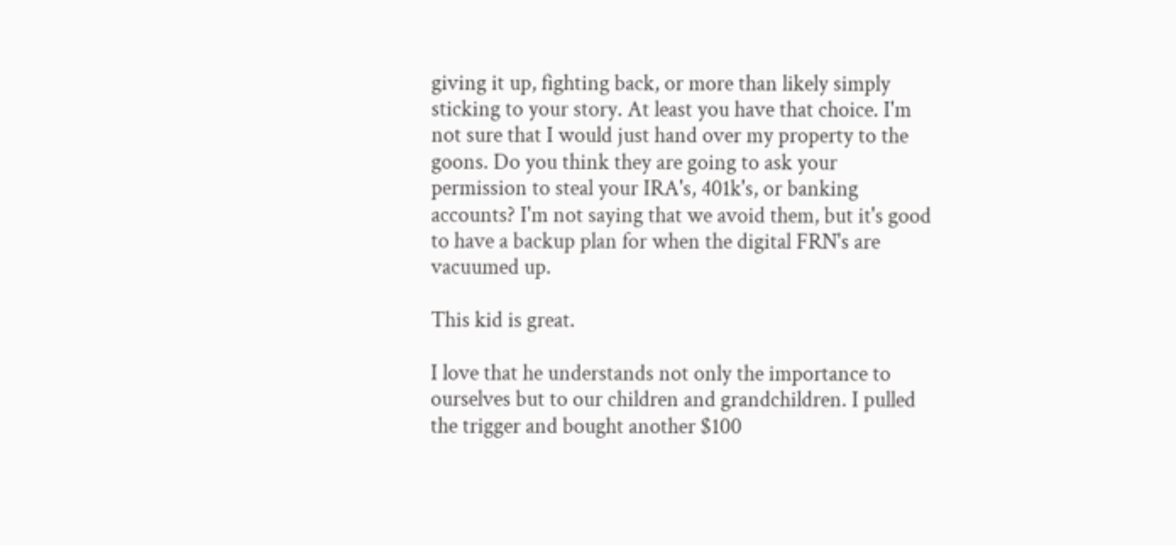giving it up, fighting back, or more than likely simply sticking to your story. At least you have that choice. I'm not sure that I would just hand over my property to the goons. Do you think they are going to ask your permission to steal your IRA's, 401k's, or banking accounts? I'm not saying that we avoid them, but it's good to have a backup plan for when the digital FRN's are vacuumed up.

This kid is great.

I love that he understands not only the importance to ourselves but to our children and grandchildren. I pulled the trigger and bought another $100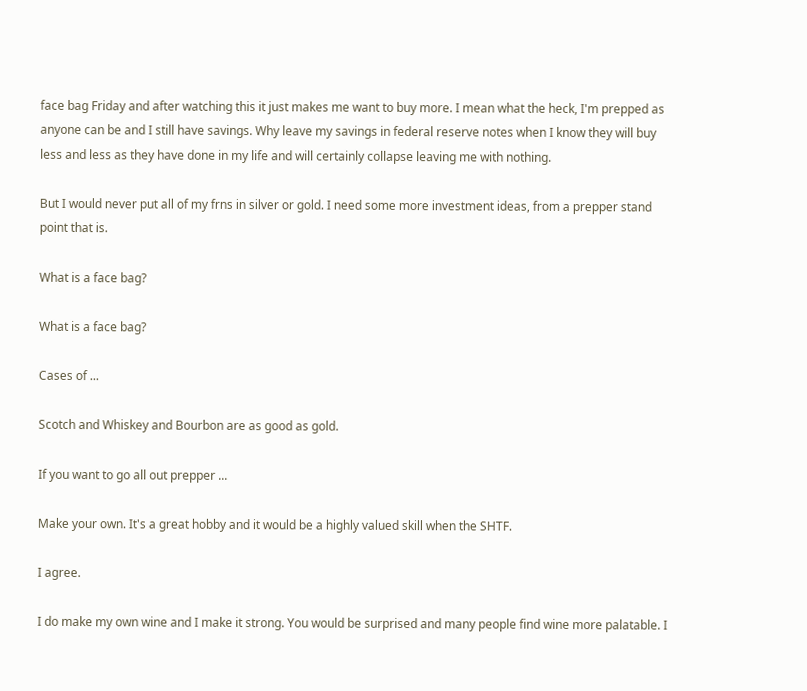face bag Friday and after watching this it just makes me want to buy more. I mean what the heck, I'm prepped as anyone can be and I still have savings. Why leave my savings in federal reserve notes when I know they will buy less and less as they have done in my life and will certainly collapse leaving me with nothing.

But I would never put all of my frns in silver or gold. I need some more investment ideas, from a prepper stand point that is.

What is a face bag?

What is a face bag?

Cases of ...

Scotch and Whiskey and Bourbon are as good as gold.

If you want to go all out prepper ...

Make your own. It's a great hobby and it would be a highly valued skill when the SHTF.

I agree.

I do make my own wine and I make it strong. You would be surprised and many people find wine more palatable. I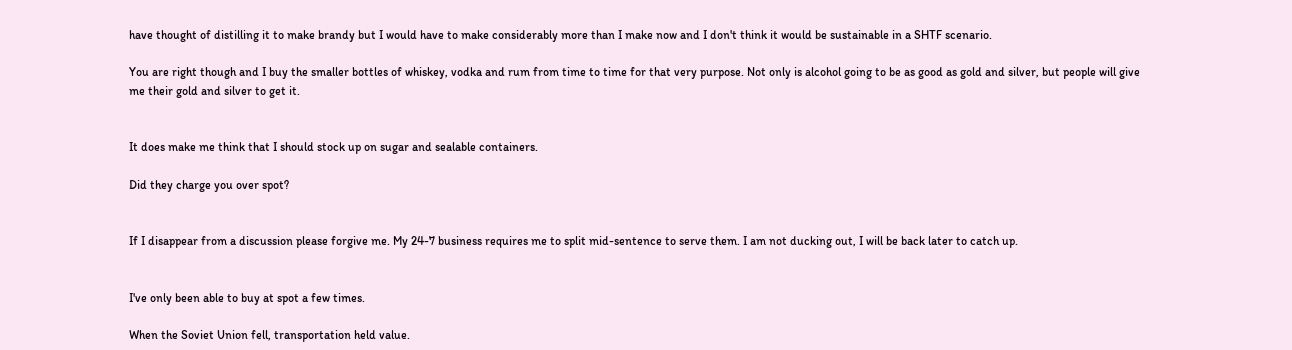have thought of distilling it to make brandy but I would have to make considerably more than I make now and I don't think it would be sustainable in a SHTF scenario.

You are right though and I buy the smaller bottles of whiskey, vodka and rum from time to time for that very purpose. Not only is alcohol going to be as good as gold and silver, but people will give me their gold and silver to get it.


It does make me think that I should stock up on sugar and sealable containers.

Did they charge you over spot?


If I disappear from a discussion please forgive me. My 24-7 business requires me to split mid-sentence to serve them. I am not ducking out, I will be back later to catch up.


I've only been able to buy at spot a few times.

When the Soviet Union fell, transportation held value.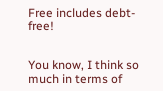Free includes debt-free!


You know, I think so much in terms of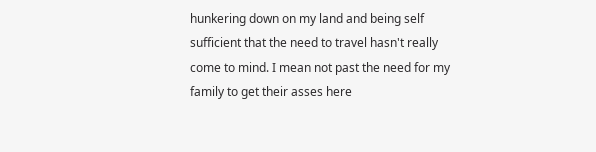hunkering down on my land and being self sufficient that the need to travel hasn't really come to mind. I mean not past the need for my family to get their asses here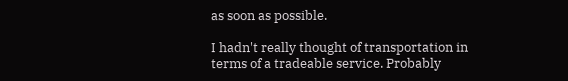as soon as possible.

I hadn't really thought of transportation in terms of a tradeable service. Probably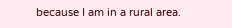because I am in a rural area.